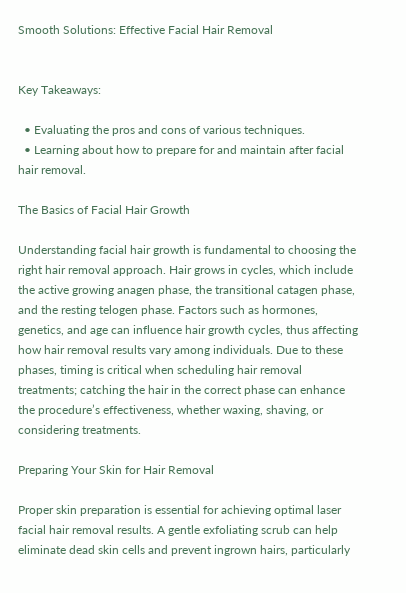Smooth Solutions: Effective Facial Hair Removal


Key Takeaways:

  • Evaluating the pros and cons of various techniques.
  • Learning about how to prepare for and maintain after facial hair removal.

The Basics of Facial Hair Growth

Understanding facial hair growth is fundamental to choosing the right hair removal approach. Hair grows in cycles, which include the active growing anagen phase, the transitional catagen phase, and the resting telogen phase. Factors such as hormones, genetics, and age can influence hair growth cycles, thus affecting how hair removal results vary among individuals. Due to these phases, timing is critical when scheduling hair removal treatments; catching the hair in the correct phase can enhance the procedure’s effectiveness, whether waxing, shaving, or considering treatments.

Preparing Your Skin for Hair Removal

Proper skin preparation is essential for achieving optimal laser facial hair removal results. A gentle exfoliating scrub can help eliminate dead skin cells and prevent ingrown hairs, particularly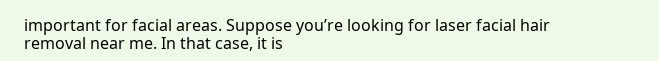important for facial areas. Suppose you’re looking for laser facial hair removal near me. In that case, it is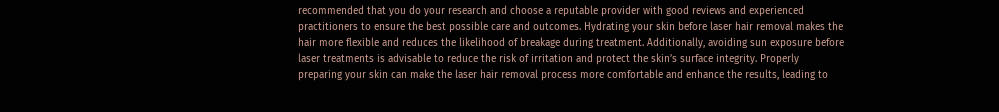recommended that you do your research and choose a reputable provider with good reviews and experienced practitioners to ensure the best possible care and outcomes. Hydrating your skin before laser hair removal makes the hair more flexible and reduces the likelihood of breakage during treatment. Additionally, avoiding sun exposure before laser treatments is advisable to reduce the risk of irritation and protect the skin’s surface integrity. Properly preparing your skin can make the laser hair removal process more comfortable and enhance the results, leading to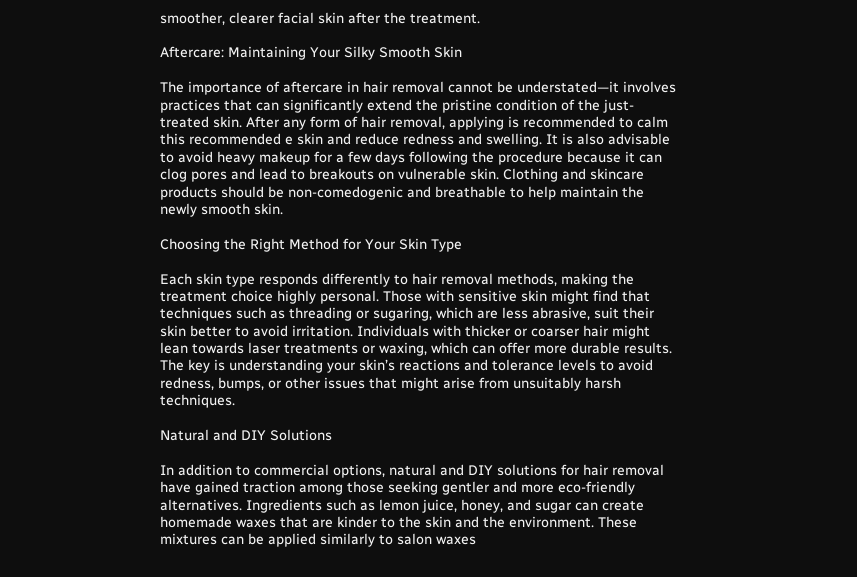smoother, clearer facial skin after the treatment.

Aftercare: Maintaining Your Silky Smooth Skin

The importance of aftercare in hair removal cannot be understated—it involves practices that can significantly extend the pristine condition of the just-treated skin. After any form of hair removal, applying is recommended to calm this recommended e skin and reduce redness and swelling. It is also advisable to avoid heavy makeup for a few days following the procedure because it can clog pores and lead to breakouts on vulnerable skin. Clothing and skincare products should be non-comedogenic and breathable to help maintain the newly smooth skin.

Choosing the Right Method for Your Skin Type

Each skin type responds differently to hair removal methods, making the treatment choice highly personal. Those with sensitive skin might find that techniques such as threading or sugaring, which are less abrasive, suit their skin better to avoid irritation. Individuals with thicker or coarser hair might lean towards laser treatments or waxing, which can offer more durable results. The key is understanding your skin’s reactions and tolerance levels to avoid redness, bumps, or other issues that might arise from unsuitably harsh techniques.

Natural and DIY Solutions

In addition to commercial options, natural and DIY solutions for hair removal have gained traction among those seeking gentler and more eco-friendly alternatives. Ingredients such as lemon juice, honey, and sugar can create homemade waxes that are kinder to the skin and the environment. These mixtures can be applied similarly to salon waxes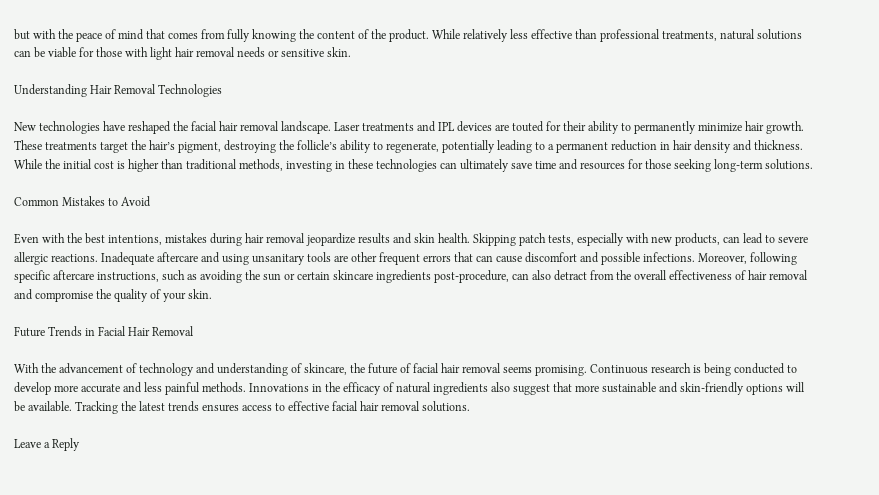but with the peace of mind that comes from fully knowing the content of the product. While relatively less effective than professional treatments, natural solutions can be viable for those with light hair removal needs or sensitive skin.

Understanding Hair Removal Technologies

New technologies have reshaped the facial hair removal landscape. Laser treatments and IPL devices are touted for their ability to permanently minimize hair growth. These treatments target the hair’s pigment, destroying the follicle’s ability to regenerate, potentially leading to a permanent reduction in hair density and thickness. While the initial cost is higher than traditional methods, investing in these technologies can ultimately save time and resources for those seeking long-term solutions.

Common Mistakes to Avoid

Even with the best intentions, mistakes during hair removal jeopardize results and skin health. Skipping patch tests, especially with new products, can lead to severe allergic reactions. Inadequate aftercare and using unsanitary tools are other frequent errors that can cause discomfort and possible infections. Moreover, following specific aftercare instructions, such as avoiding the sun or certain skincare ingredients post-procedure, can also detract from the overall effectiveness of hair removal and compromise the quality of your skin.

Future Trends in Facial Hair Removal

With the advancement of technology and understanding of skincare, the future of facial hair removal seems promising. Continuous research is being conducted to develop more accurate and less painful methods. Innovations in the efficacy of natural ingredients also suggest that more sustainable and skin-friendly options will be available. Tracking the latest trends ensures access to effective facial hair removal solutions.

Leave a Reply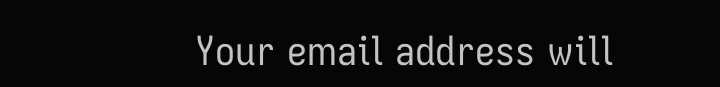Your email address will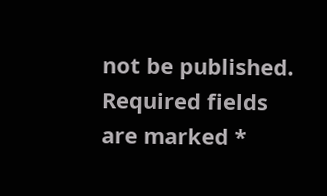not be published. Required fields are marked *